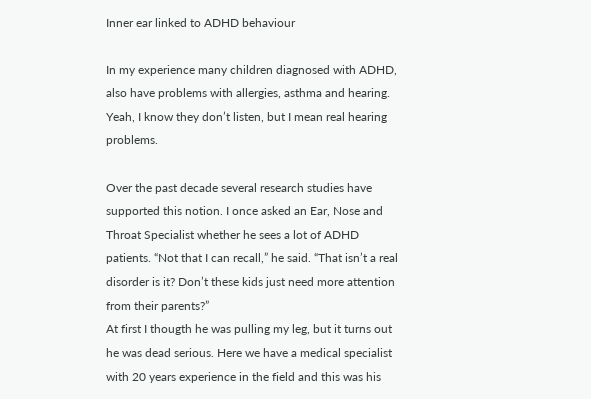Inner ear linked to ADHD behaviour

In my experience many children diagnosed with ADHD, also have problems with allergies, asthma and hearing. Yeah, I know they don’t listen, but I mean real hearing problems.

Over the past decade several research studies have supported this notion. I once asked an Ear, Nose and Throat Specialist whether he sees a lot of ADHD patients. “Not that I can recall,” he said. “That isn’t a real disorder is it? Don’t these kids just need more attention from their parents?”
At first I thougth he was pulling my leg, but it turns out he was dead serious. Here we have a medical specialist with 20 years experience in the field and this was his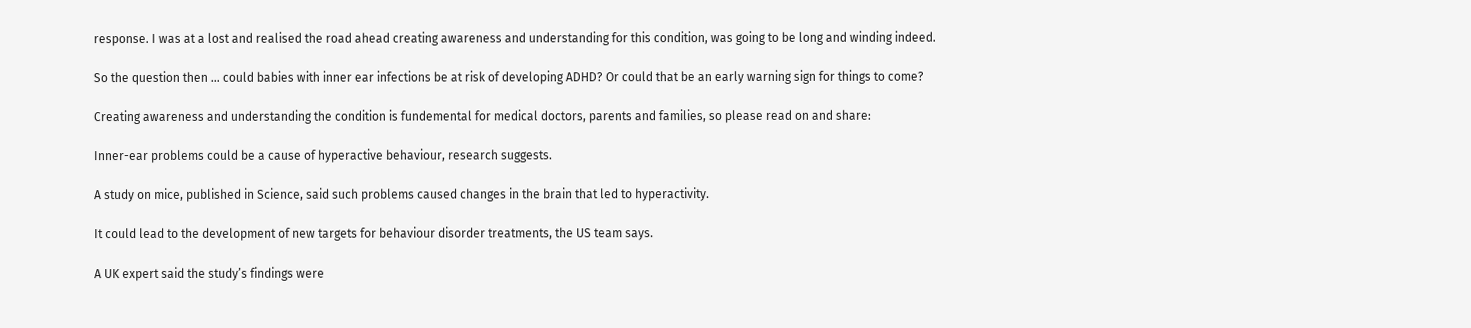response. I was at a lost and realised the road ahead creating awareness and understanding for this condition, was going to be long and winding indeed.

So the question then … could babies with inner ear infections be at risk of developing ADHD? Or could that be an early warning sign for things to come?

Creating awareness and understanding the condition is fundemental for medical doctors, parents and families, so please read on and share:

Inner-ear problems could be a cause of hyperactive behaviour, research suggests.

A study on mice, published in Science, said such problems caused changes in the brain that led to hyperactivity.

It could lead to the development of new targets for behaviour disorder treatments, the US team says.

A UK expert said the study’s findings were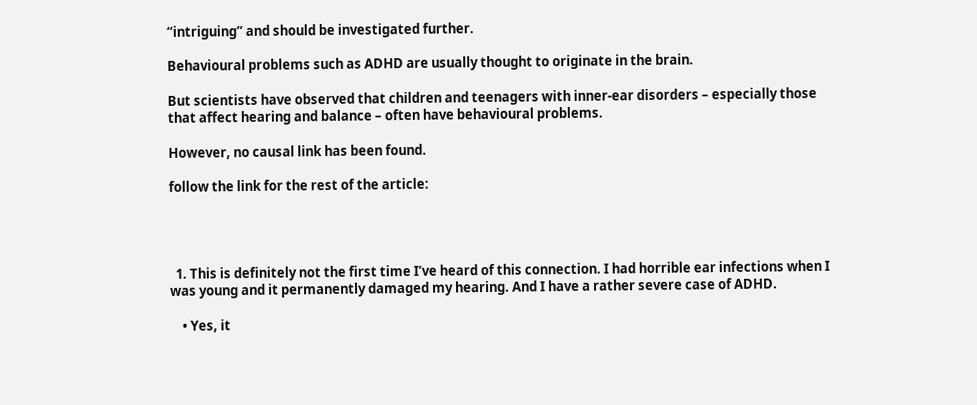“intriguing” and should be investigated further.

Behavioural problems such as ADHD are usually thought to originate in the brain.

But scientists have observed that children and teenagers with inner-ear disorders – especially those that affect hearing and balance – often have behavioural problems.

However, no causal link has been found.

follow the link for the rest of the article:




  1. This is definitely not the first time I’ve heard of this connection. I had horrible ear infections when I was young and it permanently damaged my hearing. And I have a rather severe case of ADHD.

    • Yes, it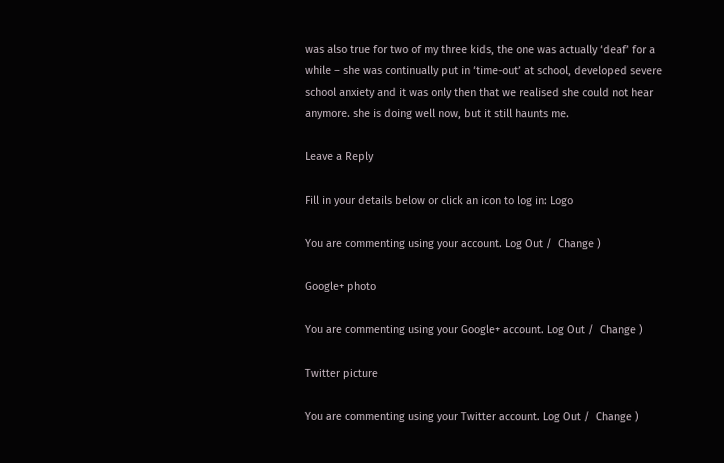was also true for two of my three kids, the one was actually ‘deaf’ for a while – she was continually put in ‘time-out’ at school, developed severe school anxiety and it was only then that we realised she could not hear anymore. she is doing well now, but it still haunts me.

Leave a Reply

Fill in your details below or click an icon to log in: Logo

You are commenting using your account. Log Out /  Change )

Google+ photo

You are commenting using your Google+ account. Log Out /  Change )

Twitter picture

You are commenting using your Twitter account. Log Out /  Change )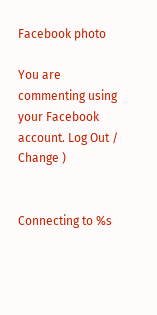Facebook photo

You are commenting using your Facebook account. Log Out /  Change )


Connecting to %s